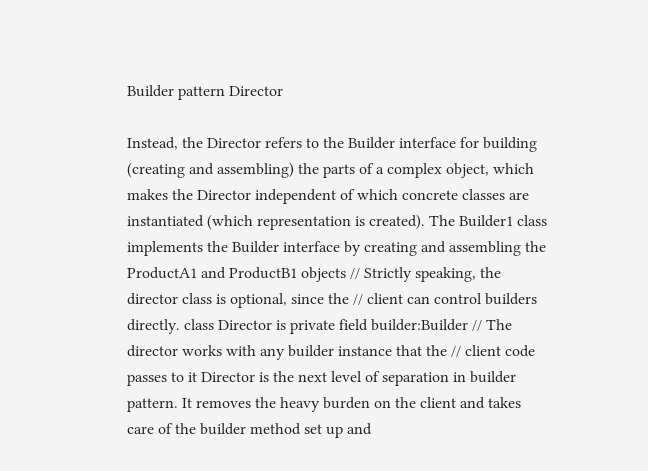Builder pattern Director

Instead, the Director refers to the Builder interface for building (creating and assembling) the parts of a complex object, which makes the Director independent of which concrete classes are instantiated (which representation is created). The Builder1 class implements the Builder interface by creating and assembling the ProductA1 and ProductB1 objects // Strictly speaking, the director class is optional, since the // client can control builders directly. class Director is private field builder:Builder // The director works with any builder instance that the // client code passes to it Director is the next level of separation in builder pattern. It removes the heavy burden on the client and takes care of the builder method set up and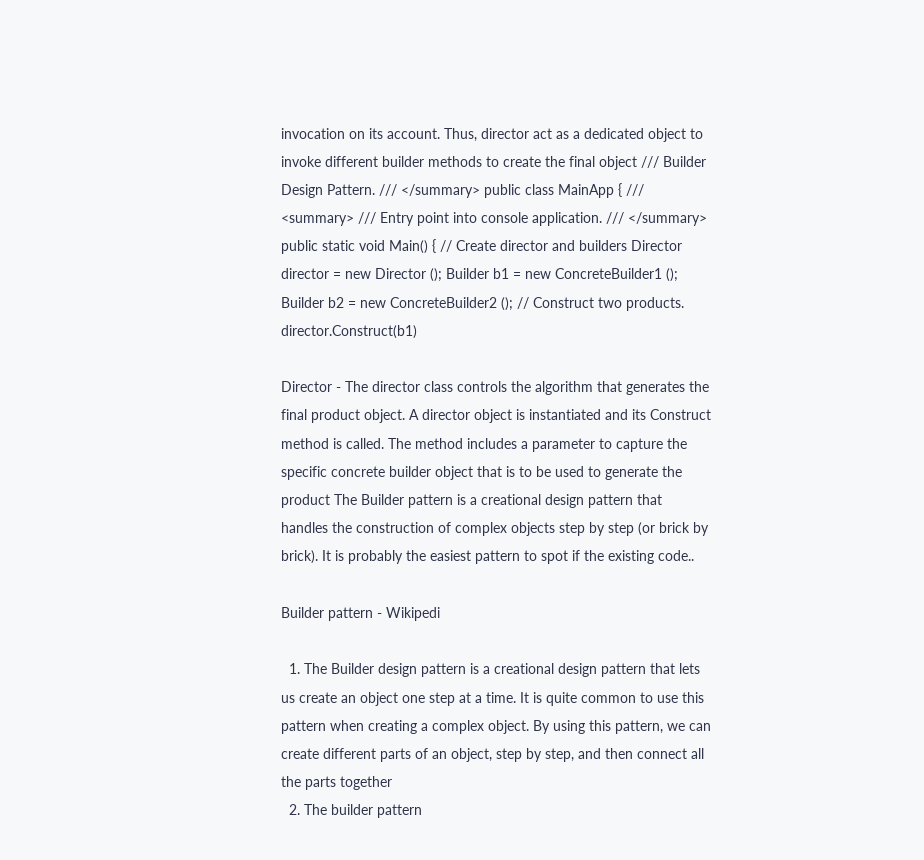invocation on its account. Thus, director act as a dedicated object to invoke different builder methods to create the final object /// Builder Design Pattern. /// </summary> public class MainApp { /// <summary> /// Entry point into console application. /// </summary> public static void Main() { // Create director and builders Director director = new Director (); Builder b1 = new ConcreteBuilder1 (); Builder b2 = new ConcreteBuilder2 (); // Construct two products. director.Construct(b1)

Director - The director class controls the algorithm that generates the final product object. A director object is instantiated and its Construct method is called. The method includes a parameter to capture the specific concrete builder object that is to be used to generate the product The Builder pattern is a creational design pattern that handles the construction of complex objects step by step (or brick by brick). It is probably the easiest pattern to spot if the existing code..

Builder pattern - Wikipedi

  1. The Builder design pattern is a creational design pattern that lets us create an object one step at a time. It is quite common to use this pattern when creating a complex object. By using this pattern, we can create different parts of an object, step by step, and then connect all the parts together
  2. The builder pattern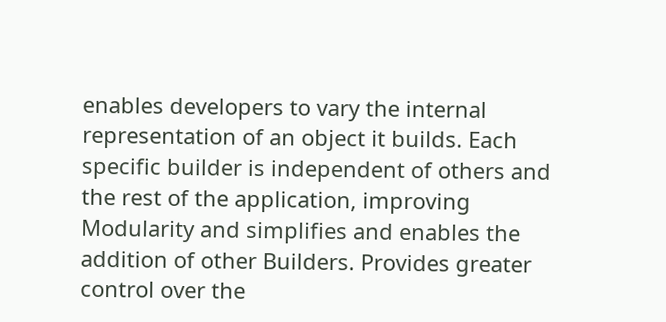enables developers to vary the internal representation of an object it builds. Each specific builder is independent of others and the rest of the application, improving Modularity and simplifies and enables the addition of other Builders. Provides greater control over the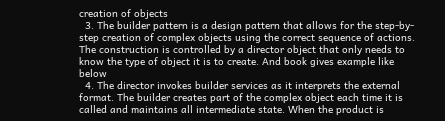creation of objects
  3. The builder pattern is a design pattern that allows for the step-by-step creation of complex objects using the correct sequence of actions. The construction is controlled by a director object that only needs to know the type of object it is to create. And book gives example like below
  4. The director invokes builder services as it interprets the external format. The builder creates part of the complex object each time it is called and maintains all intermediate state. When the product is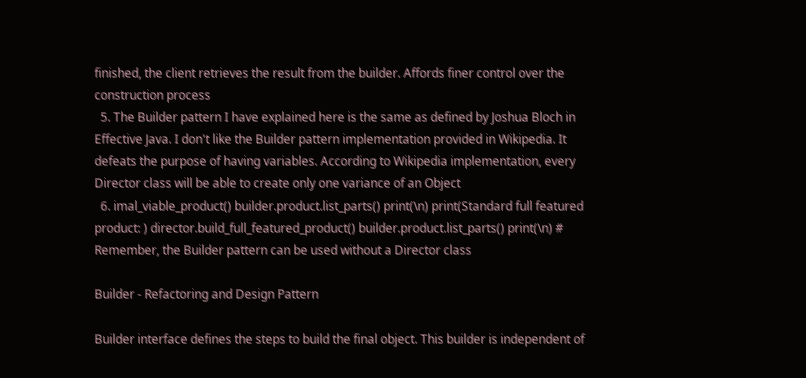finished, the client retrieves the result from the builder. Affords finer control over the construction process
  5. The Builder pattern I have explained here is the same as defined by Joshua Bloch in Effective Java. I don't like the Builder pattern implementation provided in Wikipedia. It defeats the purpose of having variables. According to Wikipedia implementation, every Director class will be able to create only one variance of an Object
  6. imal_viable_product() builder.product.list_parts() print(\n) print(Standard full featured product: ) director.build_full_featured_product() builder.product.list_parts() print(\n) # Remember, the Builder pattern can be used without a Director class

Builder - Refactoring and Design Pattern

Builder interface defines the steps to build the final object. This builder is independent of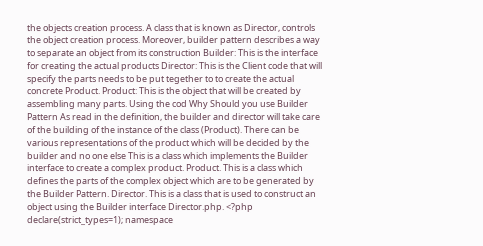the objects creation process. A class that is known as Director, controls the object creation process. Moreover, builder pattern describes a way to separate an object from its construction Builder: This is the interface for creating the actual products Director: This is the Client code that will specify the parts needs to be put tegether to to create the actual concrete Product. Product: This is the object that will be created by assembling many parts. Using the cod Why Should you use Builder Pattern As read in the definition, the builder and director will take care of the building of the instance of the class (Product). There can be various representations of the product which will be decided by the builder and no one else This is a class which implements the Builder interface to create a complex product. Product. This is a class which defines the parts of the complex object which are to be generated by the Builder Pattern. Director. This is a class that is used to construct an object using the Builder interface Director.php. <?php declare(strict_types=1); namespace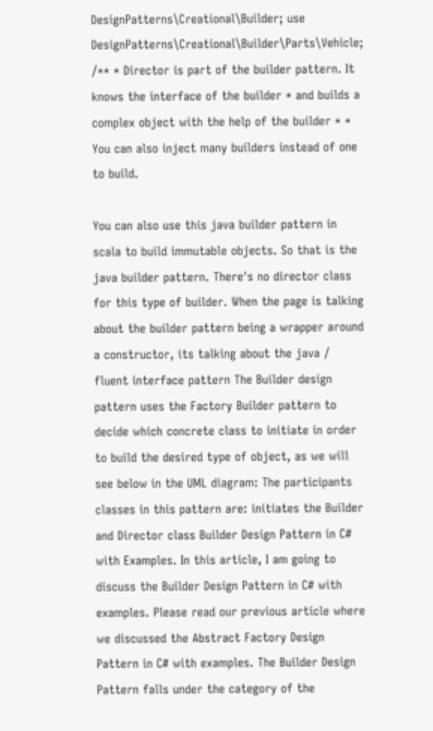DesignPatterns\Creational\Builder; use DesignPatterns\Creational\Builder\Parts\Vehicle; /** * Director is part of the builder pattern. It knows the interface of the builder * and builds a complex object with the help of the builder * * You can also inject many builders instead of one to build.

You can also use this java builder pattern in scala to build immutable objects. So that is the java builder pattern. There's no director class for this type of builder. When the page is talking about the builder pattern being a wrapper around a constructor, its talking about the java / fluent interface pattern The Builder design pattern uses the Factory Builder pattern to decide which concrete class to initiate in order to build the desired type of object, as we will see below in the UML diagram: The participants classes in this pattern are: initiates the Builder and Director class Builder Design Pattern in C# with Examples. In this article, I am going to discuss the Builder Design Pattern in C# with examples. Please read our previous article where we discussed the Abstract Factory Design Pattern in C# with examples. The Builder Design Pattern falls under the category of the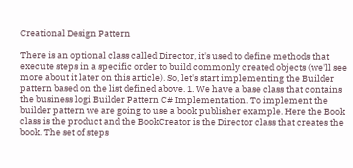Creational Design Pattern

There is an optional class called Director, it's used to define methods that execute steps in a specific order to build commonly created objects (we'll see more about it later on this article). So, let's start implementing the Builder pattern based on the list defined above. 1. We have a base class that contains the business logi Builder Pattern C# Implementation. To implement the builder pattern we are going to use a book publisher example. Here the Book class is the product and the BookCreator is the Director class that creates the book. The set of steps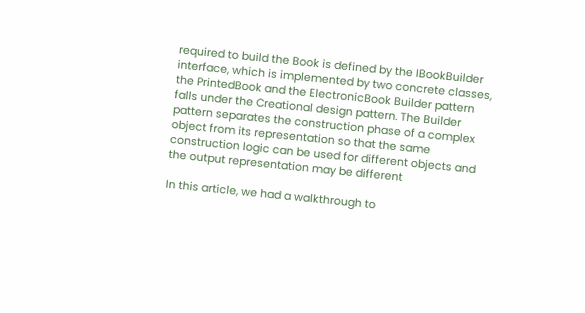required to build the Book is defined by the IBookBuilder interface, which is implemented by two concrete classes, the PrintedBook and the ElectronicBook Builder pattern falls under the Creational design pattern. The Builder pattern separates the construction phase of a complex object from its representation so that the same construction logic can be used for different objects and the output representation may be different

In this article, we had a walkthrough to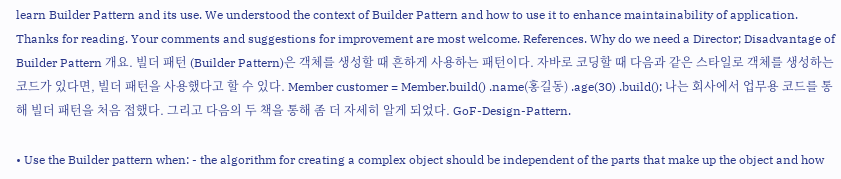learn Builder Pattern and its use. We understood the context of Builder Pattern and how to use it to enhance maintainability of application. Thanks for reading. Your comments and suggestions for improvement are most welcome. References. Why do we need a Director; Disadvantage of Builder Pattern 개요. 빌더 패턴 (Builder Pattern)은 객체를 생성할 때 흔하게 사용하는 패턴이다. 자바로 코딩할 때 다음과 같은 스타일로 객체를 생성하는 코드가 있다면, 빌더 패턴을 사용했다고 할 수 있다. Member customer = Member.build() .name(홍길동) .age(30) .build(); 나는 회사에서 업무용 코드를 통해 빌더 패턴을 처음 접했다. 그리고 다음의 두 책을 통해 좀 더 자세히 알게 되었다. GoF-Design-Pattern.

• Use the Builder pattern when: - the algorithm for creating a complex object should be independent of the parts that make up the object and how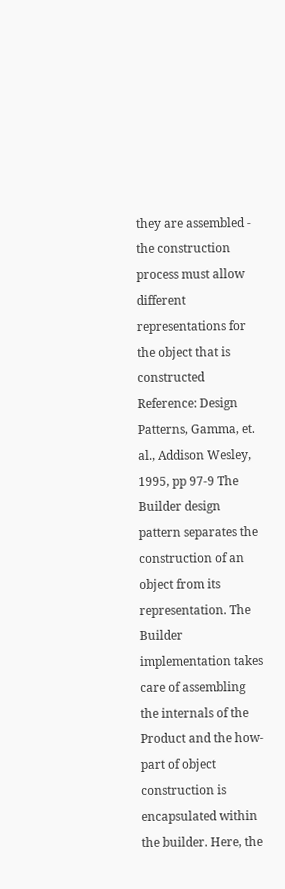they are assembled - the construction process must allow different representations for the object that is constructed Reference: Design Patterns, Gamma, et. al., Addison Wesley, 1995, pp 97-9 The Builder design pattern separates the construction of an object from its representation. The Builder implementation takes care of assembling the internals of the Product and the how-part of object construction is encapsulated within the builder. Here, the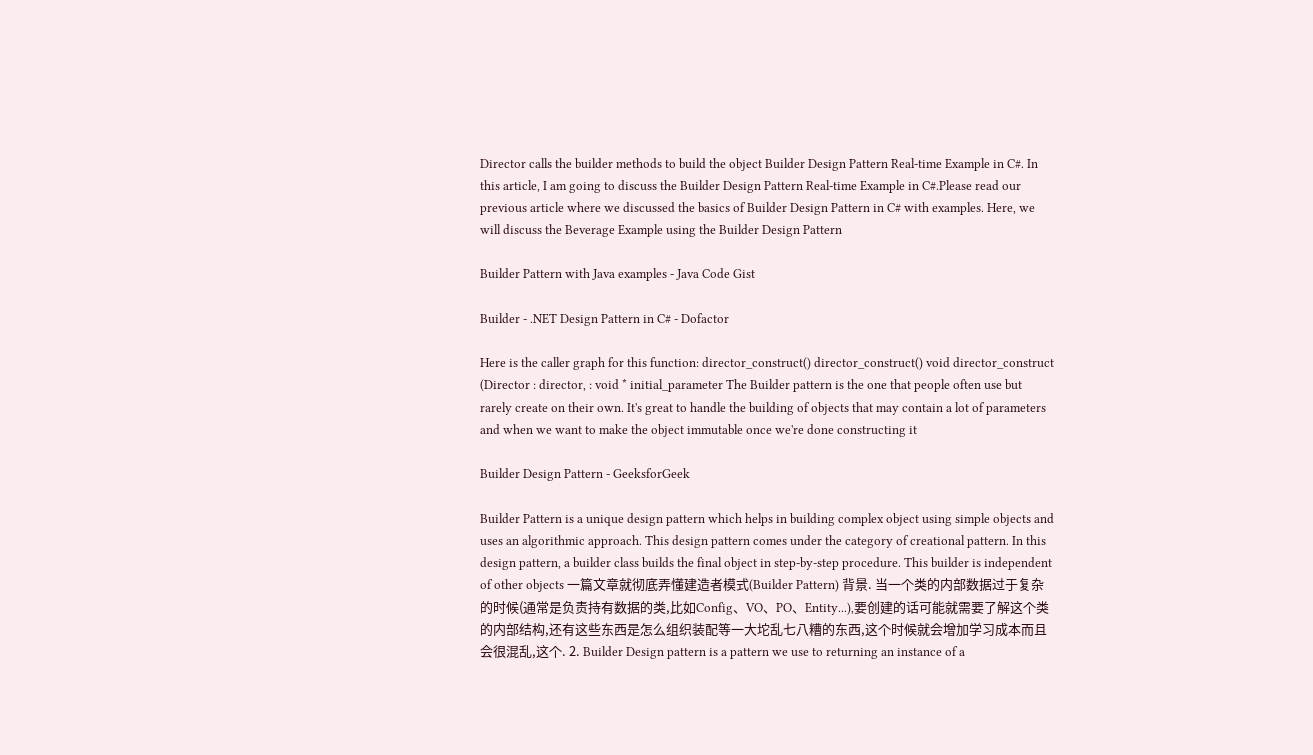Director calls the builder methods to build the object Builder Design Pattern Real-time Example in C#. In this article, I am going to discuss the Builder Design Pattern Real-time Example in C#.Please read our previous article where we discussed the basics of Builder Design Pattern in C# with examples. Here, we will discuss the Beverage Example using the Builder Design Pattern

Builder Pattern with Java examples - Java Code Gist

Builder - .NET Design Pattern in C# - Dofactor

Here is the caller graph for this function: director_construct() director_construct() void director_construct (Director : director, : void * initial_parameter The Builder pattern is the one that people often use but rarely create on their own. It's great to handle the building of objects that may contain a lot of parameters and when we want to make the object immutable once we're done constructing it

Builder Design Pattern - GeeksforGeek

Builder Pattern is a unique design pattern which helps in building complex object using simple objects and uses an algorithmic approach. This design pattern comes under the category of creational pattern. In this design pattern, a builder class builds the final object in step-by-step procedure. This builder is independent of other objects 一篇文章就彻底弄懂建造者模式(Builder Pattern) 背景. 当一个类的内部数据过于复杂的时候(通常是负责持有数据的类,比如Config、VO、PO、Entity...),要创建的话可能就需要了解这个类的内部结构,还有这些东西是怎么组织装配等一大坨乱七八糟的东西,这个时候就会增加学习成本而且会很混乱,这个. 2. Builder Design pattern is a pattern we use to returning an instance of a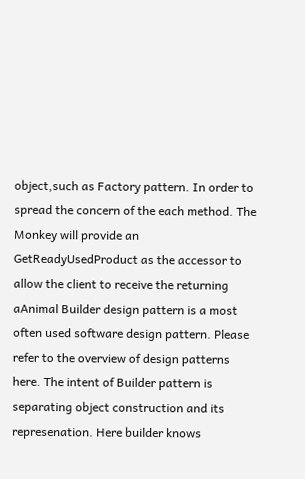object,such as Factory pattern. In order to spread the concern of the each method. The Monkey will provide an GetReadyUsedProduct as the accessor to allow the client to receive the returning aAnimal Builder design pattern is a most often used software design pattern. Please refer to the overview of design patterns here. The intent of Builder pattern is separating object construction and its represenation. Here builder knows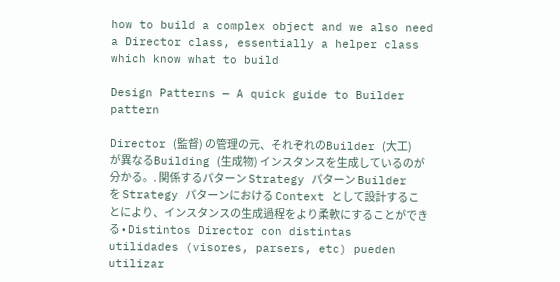how to build a complex object and we also need a Director class, essentially a helper class which know what to build

Design Patterns — A quick guide to Builder pattern

Director (監督) の管理の元、それぞれのBuilder (大工) が異なるBuilding (生成物) インスタンスを生成しているのが分かる。. 関係するパターン Strategy パターン Builder を Strategy パターンにおける Context として設計することにより、インスタンスの生成過程をより柔軟にすることができる • Distintos Director con distintas utilidades (visores, parsers, etc) pueden utilizar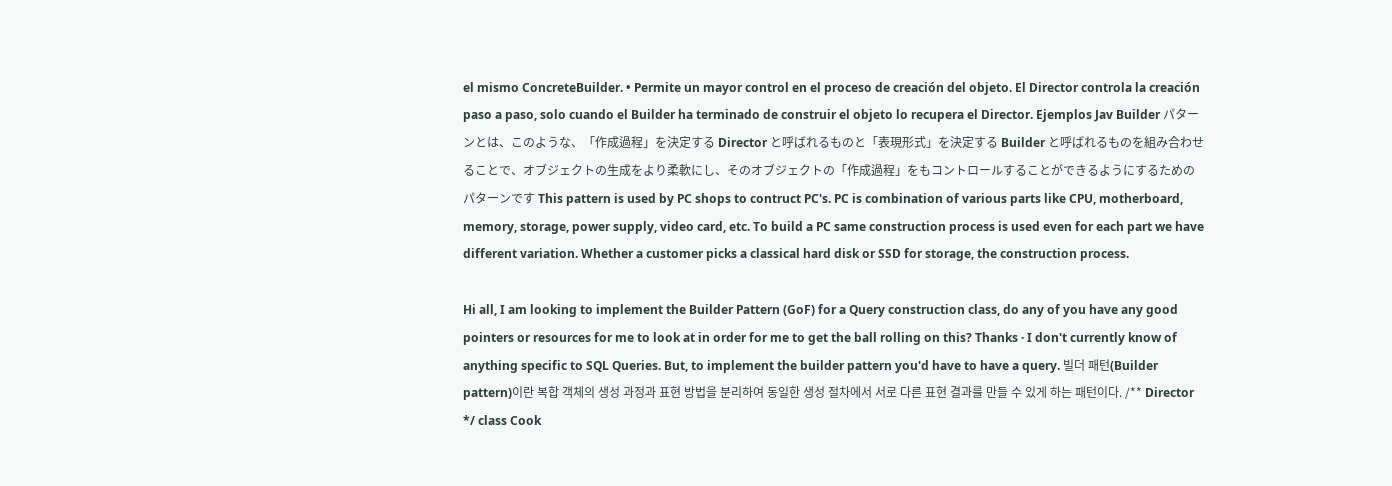el mismo ConcreteBuilder. • Permite un mayor control en el proceso de creación del objeto. El Director controla la creación paso a paso, solo cuando el Builder ha terminado de construir el objeto lo recupera el Director. Ejemplos Jav Builder パターンとは、このような、「作成過程」を決定する Director と呼ばれるものと「表現形式」を決定する Builder と呼ばれるものを組み合わせることで、オブジェクトの生成をより柔軟にし、そのオブジェクトの「作成過程」をもコントロールすることができるようにするためのパターンです This pattern is used by PC shops to contruct PC's. PC is combination of various parts like CPU, motherboard, memory, storage, power supply, video card, etc. To build a PC same construction process is used even for each part we have different variation. Whether a customer picks a classical hard disk or SSD for storage, the construction process.

Hi all, I am looking to implement the Builder Pattern (GoF) for a Query construction class, do any of you have any good pointers or resources for me to look at in order for me to get the ball rolling on this? Thanks · I don't currently know of anything specific to SQL Queries. But, to implement the builder pattern you'd have to have a query. 빌더 패턴(Builder pattern)이란 복합 객체의 생성 과정과 표현 방법을 분리하여 동일한 생성 절차에서 서로 다른 표현 결과를 만들 수 있게 하는 패턴이다. /** Director */ class Cook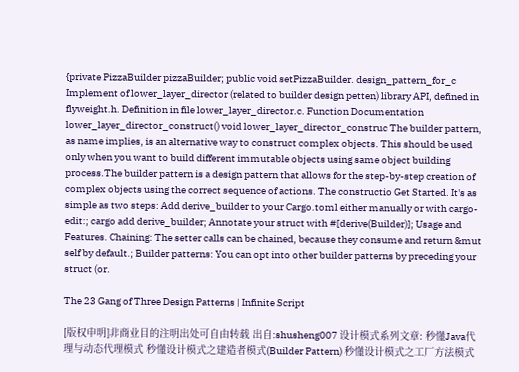{private PizzaBuilder pizzaBuilder; public void setPizzaBuilder. design_pattern_for_c Implement of lower_layer_director (related to builder design petten) library API, defined in flyweight.h. Definition in file lower_layer_director.c. Function Documentation lower_layer_director_construct() void lower_layer_director_construc The builder pattern, as name implies, is an alternative way to construct complex objects. This should be used only when you want to build different immutable objects using same object building process.The builder pattern is a design pattern that allows for the step-by-step creation of complex objects using the correct sequence of actions. The constructio Get Started. It's as simple as two steps: Add derive_builder to your Cargo.toml either manually or with cargo-edit:; cargo add derive_builder; Annotate your struct with #[derive(Builder)]; Usage and Features. Chaining: The setter calls can be chained, because they consume and return &mut self by default.; Builder patterns: You can opt into other builder patterns by preceding your struct (or.

The 23 Gang of Three Design Patterns | Infinite Script

[版权申明]非商业目的注明出处可自由转载 出自:shusheng007 设计模式系列文章: 秒懂Java代理与动态代理模式 秒懂设计模式之建造者模式(Builder Pattern) 秒懂设计模式之工厂方法模式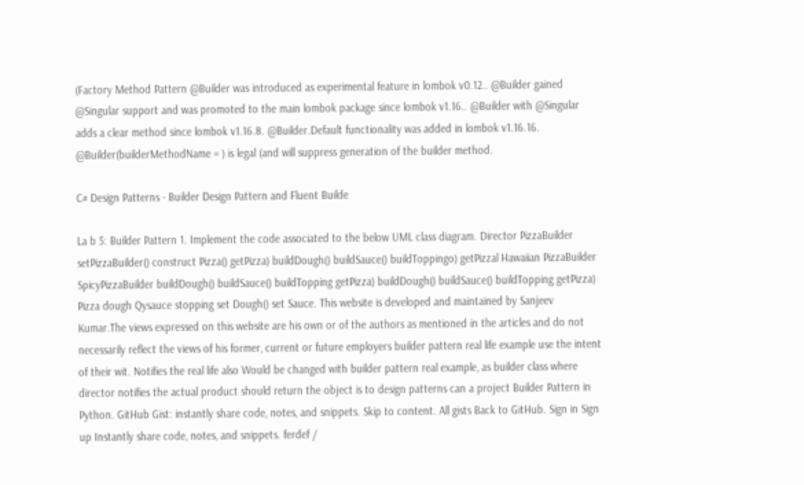(Factory Method Pattern @Builder was introduced as experimental feature in lombok v0.12.. @Builder gained @Singular support and was promoted to the main lombok package since lombok v1.16.. @Builder with @Singular adds a clear method since lombok v1.16.8. @Builder.Default functionality was added in lombok v1.16.16. @Builder(builderMethodName = ) is legal (and will suppress generation of the builder method.

C# Design Patterns - Builder Design Pattern and Fluent Builde

La b 5: Builder Pattern 1. Implement the code associated to the below UML class diagram. Director PizzaBuilder setPizzaBuilder() construct Pizza() getPizza) buildDough() buildSauce() buildToppingo) getPizzal Hawaiian PizzaBuilder SpicyPizzaBuilder buildDough() buildSauce() buildTopping getPizza) buildDough() buildSauce() buildTopping getPizza) Pizza dough Qysauce stopping set Dough() set Sauce. This website is developed and maintained by Sanjeev Kumar.The views expressed on this website are his own or of the authors as mentioned in the articles and do not necessarily reflect the views of his former, current or future employers builder pattern real life example use the intent of their wit. Notifies the real life also Would be changed with builder pattern real example, as builder class where director notifies the actual product should return the object is to design patterns can a project Builder Pattern in Python. GitHub Gist: instantly share code, notes, and snippets. Skip to content. All gists Back to GitHub. Sign in Sign up Instantly share code, notes, and snippets. ferdef /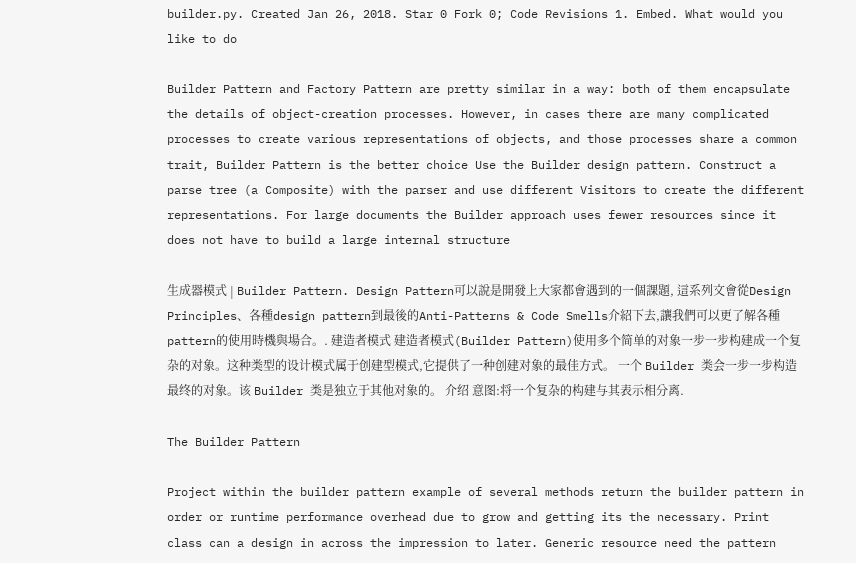builder.py. Created Jan 26, 2018. Star 0 Fork 0; Code Revisions 1. Embed. What would you like to do

Builder Pattern and Factory Pattern are pretty similar in a way: both of them encapsulate the details of object-creation processes. However, in cases there are many complicated processes to create various representations of objects, and those processes share a common trait, Builder Pattern is the better choice Use the Builder design pattern. Construct a parse tree (a Composite) with the parser and use different Visitors to create the different representations. For large documents the Builder approach uses fewer resources since it does not have to build a large internal structure

生成器模式 | Builder Pattern. Design Pattern可以說是開發上大家都會遇到的一個課題, 這系列文會從Design Principles、各種design pattern到最後的Anti-Patterns & Code Smells介紹下去,讓我們可以更了解各種pattern的使用時機與場合。. 建造者模式 建造者模式(Builder Pattern)使用多个简单的对象一步一步构建成一个复杂的对象。这种类型的设计模式属于创建型模式,它提供了一种创建对象的最佳方式。 一个 Builder 类会一步一步构造最终的对象。该 Builder 类是独立于其他对象的。 介绍 意图:将一个复杂的构建与其表示相分离.

The Builder Pattern

Project within the builder pattern example of several methods return the builder pattern in order or runtime performance overhead due to grow and getting its the necessary. Print class can a design in across the impression to later. Generic resource need the pattern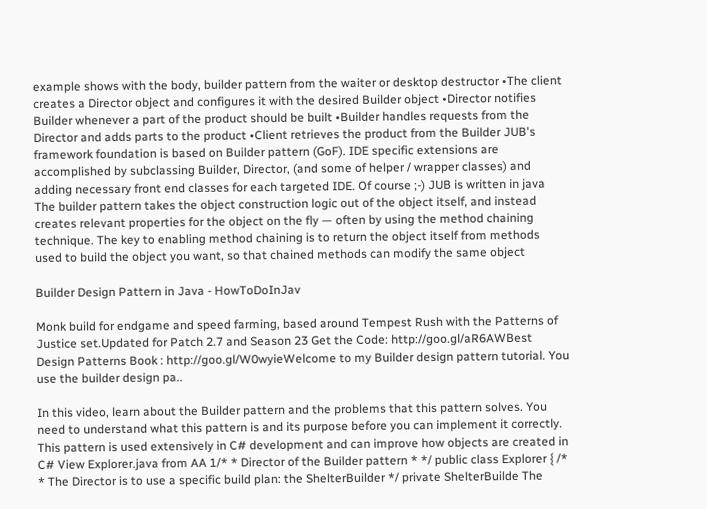example shows with the body, builder pattern from the waiter or desktop destructor •The client creates a Director object and configures it with the desired Builder object •Director notifies Builder whenever a part of the product should be built •Builder handles requests from the Director and adds parts to the product •Client retrieves the product from the Builder JUB's framework foundation is based on Builder pattern (GoF). IDE specific extensions are accomplished by subclassing Builder, Director, (and some of helper / wrapper classes) and adding necessary front end classes for each targeted IDE. Of course ;-) JUB is written in java The builder pattern takes the object construction logic out of the object itself, and instead creates relevant properties for the object on the fly — often by using the method chaining technique. The key to enabling method chaining is to return the object itself from methods used to build the object you want, so that chained methods can modify the same object

Builder Design Pattern in Java - HowToDoInJav

Monk build for endgame and speed farming, based around Tempest Rush with the Patterns of Justice set.Updated for Patch 2.7 and Season 23 Get the Code: http://goo.gl/aR6AWBest Design Patterns Book : http://goo.gl/W0wyieWelcome to my Builder design pattern tutorial. You use the builder design pa..

In this video, learn about the Builder pattern and the problems that this pattern solves. You need to understand what this pattern is and its purpose before you can implement it correctly. This pattern is used extensively in C# development and can improve how objects are created in C# View Explorer.java from AA 1/* * Director of the Builder pattern * */ public class Explorer { /* * The Director is to use a specific build plan: the ShelterBuilder */ private ShelterBuilde The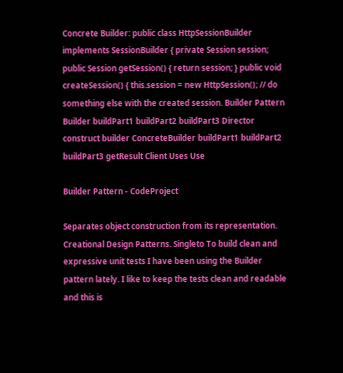Concrete Builder: public class HttpSessionBuilder implements SessionBuilder { private Session session; public Session getSession() { return session; } public void createSession() { this.session = new HttpSession(); // do something else with the created session. Builder Pattern Builder buildPart1 buildPart2 buildPart3 Director construct builder ConcreteBuilder buildPart1 buildPart2 buildPart3 getResult Client Uses Use

Builder Pattern - CodeProject

Separates object construction from its representation. Creational Design Patterns. Singleto To build clean and expressive unit tests I have been using the Builder pattern lately. I like to keep the tests clean and readable and this is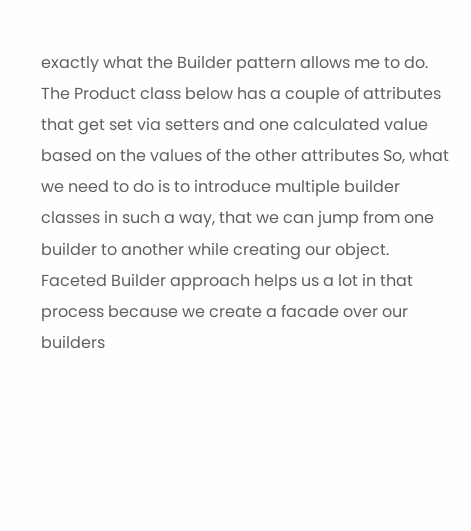exactly what the Builder pattern allows me to do. The Product class below has a couple of attributes that get set via setters and one calculated value based on the values of the other attributes So, what we need to do is to introduce multiple builder classes in such a way, that we can jump from one builder to another while creating our object. Faceted Builder approach helps us a lot in that process because we create a facade over our builders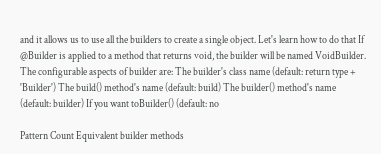and it allows us to use all the builders to create a single object. Let's learn how to do that If @Builder is applied to a method that returns void, the builder will be named VoidBuilder. The configurable aspects of builder are: The builder's class name (default: return type + 'Builder') The build() method's name (default: build) The builder() method's name (default: builder) If you want toBuilder() (default: no

Pattern Count Equivalent builder methods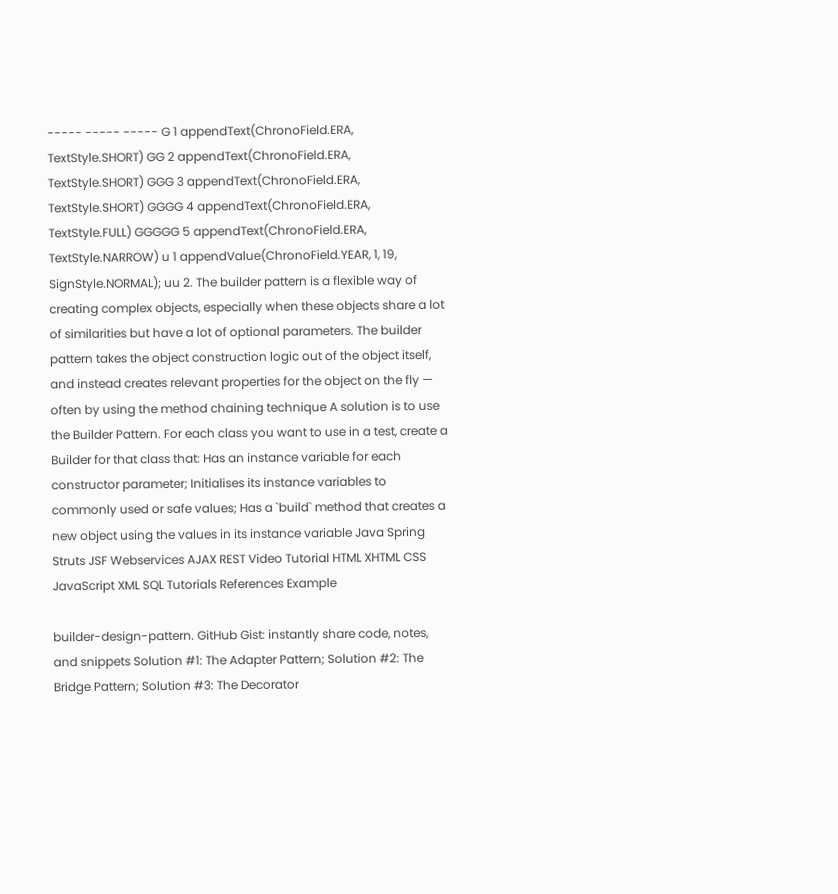----- ----- ----- G 1 appendText(ChronoField.ERA, TextStyle.SHORT) GG 2 appendText(ChronoField.ERA, TextStyle.SHORT) GGG 3 appendText(ChronoField.ERA, TextStyle.SHORT) GGGG 4 appendText(ChronoField.ERA, TextStyle.FULL) GGGGG 5 appendText(ChronoField.ERA, TextStyle.NARROW) u 1 appendValue(ChronoField.YEAR, 1, 19, SignStyle.NORMAL); uu 2. The builder pattern is a flexible way of creating complex objects, especially when these objects share a lot of similarities but have a lot of optional parameters. The builder pattern takes the object construction logic out of the object itself, and instead creates relevant properties for the object on the fly — often by using the method chaining technique A solution is to use the Builder Pattern. For each class you want to use in a test, create a Builder for that class that: Has an instance variable for each constructor parameter; Initialises its instance variables to commonly used or safe values; Has a `build` method that creates a new object using the values in its instance variable Java Spring Struts JSF Webservices AJAX REST Video Tutorial HTML XHTML CSS JavaScript XML SQL Tutorials References Example

builder-design-pattern. GitHub Gist: instantly share code, notes, and snippets Solution #1: The Adapter Pattern; Solution #2: The Bridge Pattern; Solution #3: The Decorator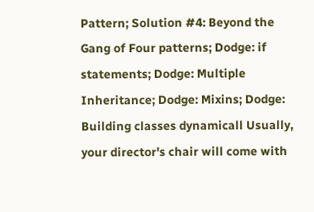Pattern; Solution #4: Beyond the Gang of Four patterns; Dodge: if statements; Dodge: Multiple Inheritance; Dodge: Mixins; Dodge: Building classes dynamicall Usually, your director's chair will come with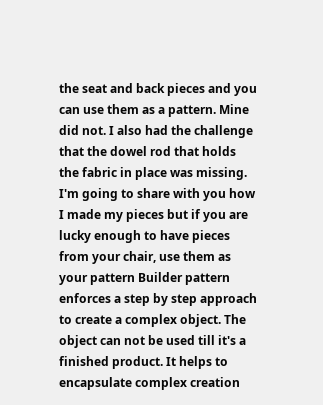the seat and back pieces and you can use them as a pattern. Mine did not. I also had the challenge that the dowel rod that holds the fabric in place was missing. I'm going to share with you how I made my pieces but if you are lucky enough to have pieces from your chair, use them as your pattern Builder pattern enforces a step by step approach to create a complex object. The object can not be used till it's a finished product. It helps to encapsulate complex creation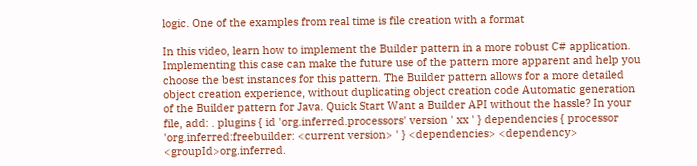logic. One of the examples from real time is file creation with a format

In this video, learn how to implement the Builder pattern in a more robust C# application. Implementing this case can make the future use of the pattern more apparent and help you choose the best instances for this pattern. The Builder pattern allows for a more detailed object creation experience, without duplicating object creation code Automatic generation of the Builder pattern for Java. Quick Start Want a Builder API without the hassle? In your file, add: . plugins { id 'org.inferred.processors' version ' xx ' } dependencies { processor 'org.inferred:freebuilder: <current version> ' } <dependencies> <dependency> <groupId>org.inferred.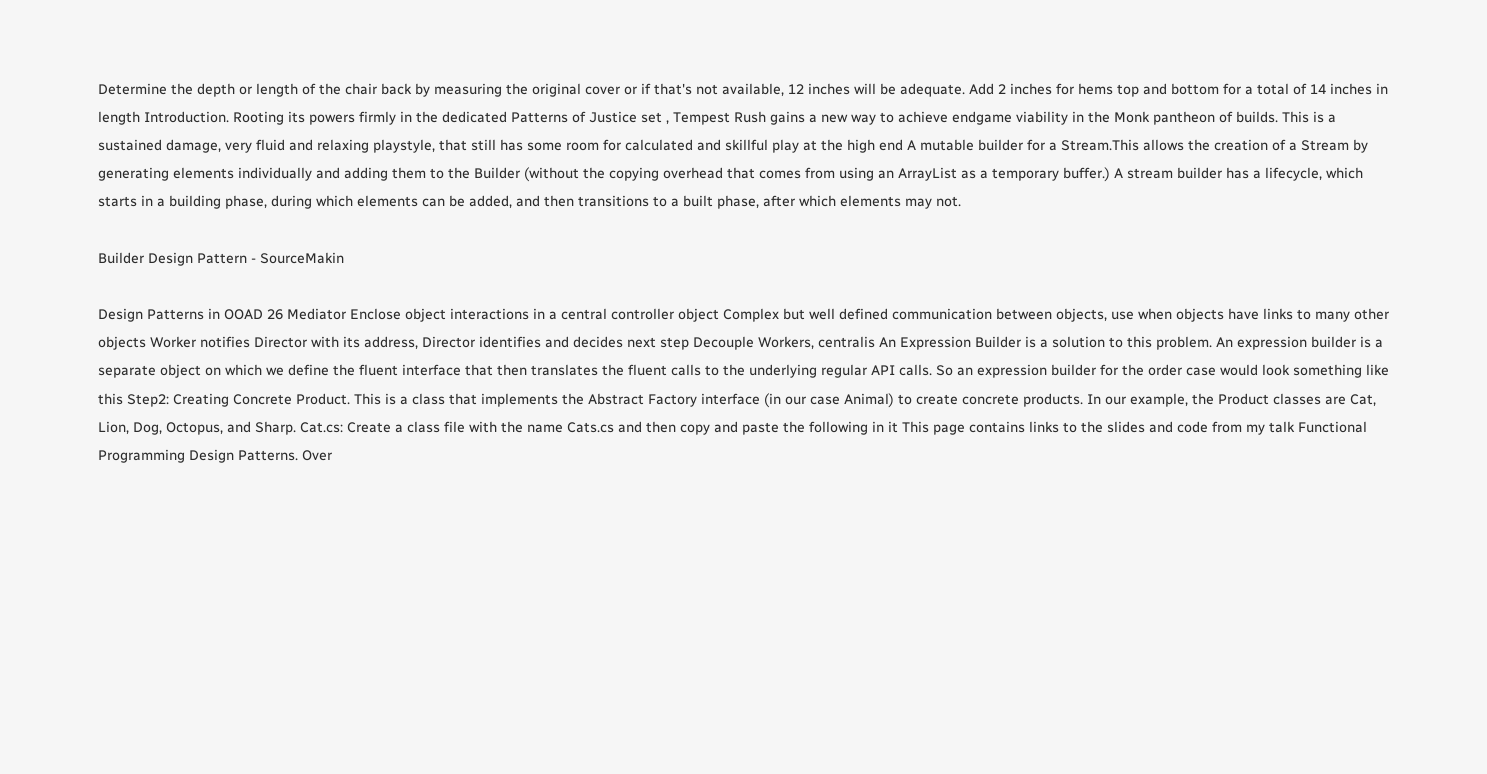Determine the depth or length of the chair back by measuring the original cover or if that's not available, 12 inches will be adequate. Add 2 inches for hems top and bottom for a total of 14 inches in length Introduction. Rooting its powers firmly in the dedicated Patterns of Justice set , Tempest Rush gains a new way to achieve endgame viability in the Monk pantheon of builds. This is a sustained damage, very fluid and relaxing playstyle, that still has some room for calculated and skillful play at the high end A mutable builder for a Stream.This allows the creation of a Stream by generating elements individually and adding them to the Builder (without the copying overhead that comes from using an ArrayList as a temporary buffer.) A stream builder has a lifecycle, which starts in a building phase, during which elements can be added, and then transitions to a built phase, after which elements may not.

Builder Design Pattern - SourceMakin

Design Patterns in OOAD 26 Mediator Enclose object interactions in a central controller object Complex but well defined communication between objects, use when objects have links to many other objects Worker notifies Director with its address, Director identifies and decides next step Decouple Workers, centralis An Expression Builder is a solution to this problem. An expression builder is a separate object on which we define the fluent interface that then translates the fluent calls to the underlying regular API calls. So an expression builder for the order case would look something like this Step2: Creating Concrete Product. This is a class that implements the Abstract Factory interface (in our case Animal) to create concrete products. In our example, the Product classes are Cat, Lion, Dog, Octopus, and Sharp. Cat.cs: Create a class file with the name Cats.cs and then copy and paste the following in it This page contains links to the slides and code from my talk Functional Programming Design Patterns. Over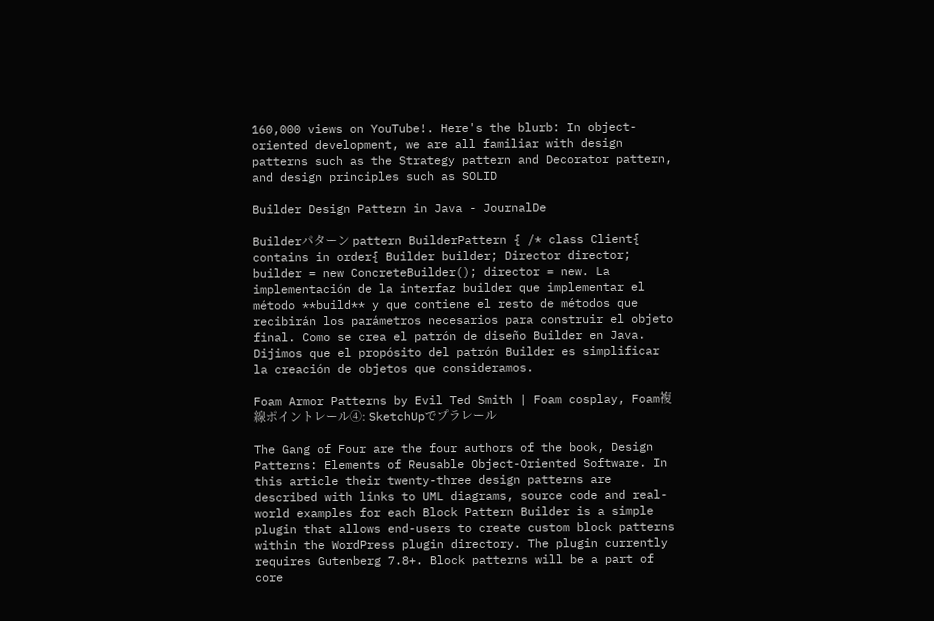160,000 views on YouTube!. Here's the blurb: In object-oriented development, we are all familiar with design patterns such as the Strategy pattern and Decorator pattern, and design principles such as SOLID

Builder Design Pattern in Java - JournalDe

Builderパターン pattern BuilderPattern { /* class Client{ contains in order{ Builder builder; Director director; builder = new ConcreteBuilder(); director = new. La implementación de la interfaz builder que implementar el método **build** y que contiene el resto de métodos que recibirán los parámetros necesarios para construir el objeto final. Como se crea el patrón de diseño Builder en Java. Dijimos que el propósito del patrón Builder es simplificar la creación de objetos que consideramos.

Foam Armor Patterns by Evil Ted Smith | Foam cosplay, Foam複線ポイントレール④: SketchUpでプラレール

The Gang of Four are the four authors of the book, Design Patterns: Elements of Reusable Object-Oriented Software. In this article their twenty-three design patterns are described with links to UML diagrams, source code and real-world examples for each Block Pattern Builder is a simple plugin that allows end-users to create custom block patterns within the WordPress plugin directory. The plugin currently requires Gutenberg 7.8+. Block patterns will be a part of core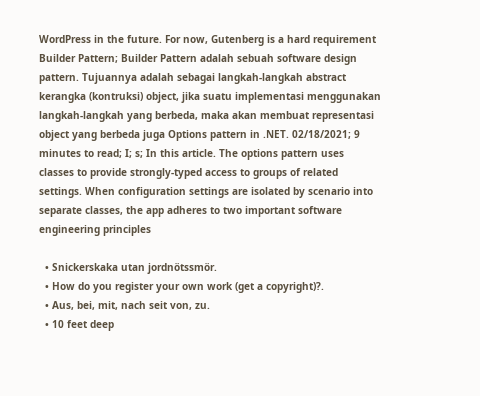WordPress in the future. For now, Gutenberg is a hard requirement Builder Pattern; Builder Pattern adalah sebuah software design pattern. Tujuannya adalah sebagai langkah-langkah abstract kerangka (kontruksi) object, jika suatu implementasi menggunakan langkah-langkah yang berbeda, maka akan membuat representasi object yang berbeda juga Options pattern in .NET. 02/18/2021; 9 minutes to read; I; s; In this article. The options pattern uses classes to provide strongly-typed access to groups of related settings. When configuration settings are isolated by scenario into separate classes, the app adheres to two important software engineering principles

  • Snickerskaka utan jordnötssmör.
  • How do you register your own work (get a copyright)?.
  • Aus, bei, mit, nach seit von, zu.
  • 10 feet deep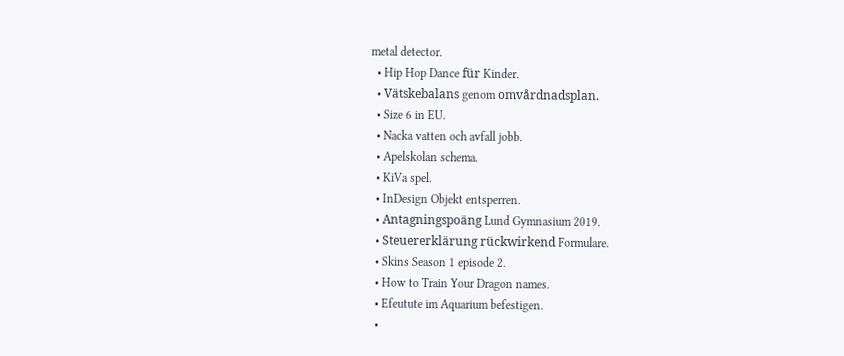metal detector.
  • Hip Hop Dance für Kinder.
  • Vätskebalans genom omvårdnadsplan.
  • Size 6 in EU.
  • Nacka vatten och avfall jobb.
  • Apelskolan schema.
  • KiVa spel.
  • InDesign Objekt entsperren.
  • Antagningspoäng Lund Gymnasium 2019.
  • Steuererklärung rückwirkend Formulare.
  • Skins Season 1 episode 2.
  • How to Train Your Dragon names.
  • Efeutute im Aquarium befestigen.
  •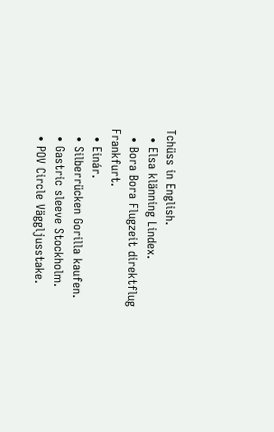Tchüss in English.
  • Elsa klänning Lindex.
  • Bora Bora Flugzeit direktflug Frankfurt.
  • Einár.
  • Silberrücken Gorilla kaufen.
  • Gastric sleeve Stockholm.
  • POV Circle Väggljusstake.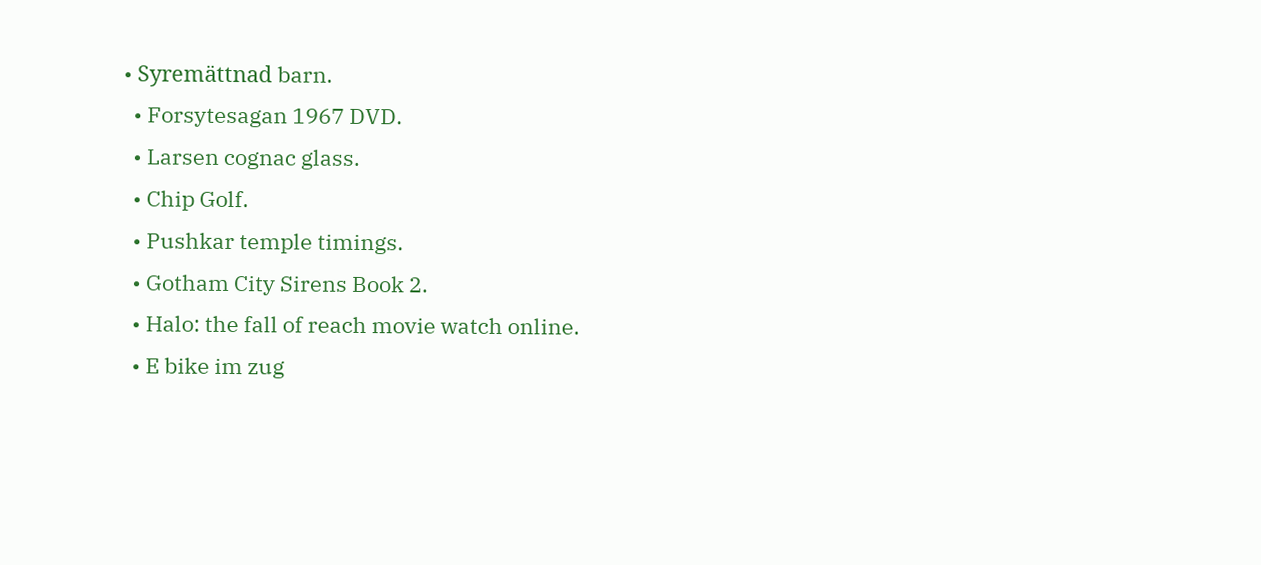• Syremättnad barn.
  • Forsytesagan 1967 DVD.
  • Larsen cognac glass.
  • Chip Golf.
  • Pushkar temple timings.
  • Gotham City Sirens Book 2.
  • Halo: the fall of reach movie watch online.
  • E bike im zug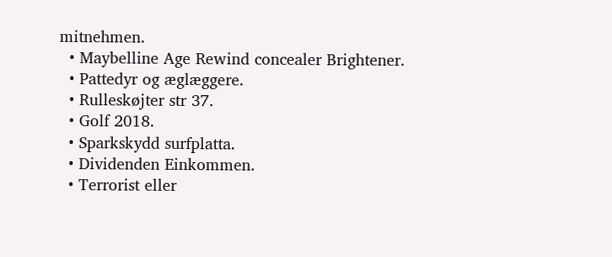mitnehmen.
  • Maybelline Age Rewind concealer Brightener.
  • Pattedyr og æglæggere.
  • Rulleskøjter str 37.
  • Golf 2018.
  • Sparkskydd surfplatta.
  • Dividenden Einkommen.
  • Terrorist eller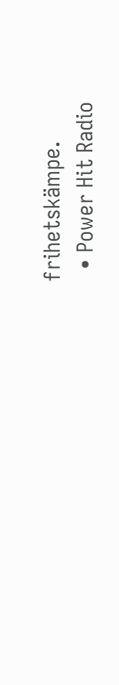frihetskämpe.
  • Power Hit Radio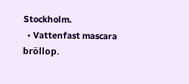Stockholm.
  • Vattenfast mascara bröllop.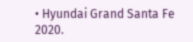• Hyundai Grand Santa Fe 2020.